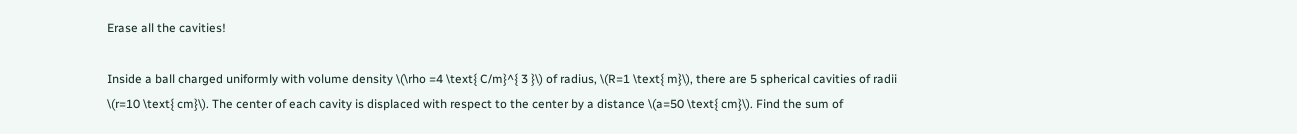Erase all the cavities!

Inside a ball charged uniformly with volume density \(\rho =4 \text{ C/m}^{ 3 }\) of radius, \(R=1 \text{ m}\), there are 5 spherical cavities of radii \(r=10 \text{ cm}\). The center of each cavity is displaced with respect to the center by a distance \(a=50 \text{ cm}\). Find the sum of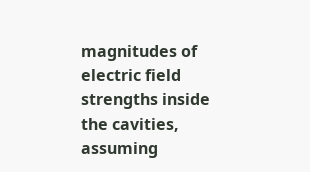magnitudes of electric field strengths inside the cavities, assuming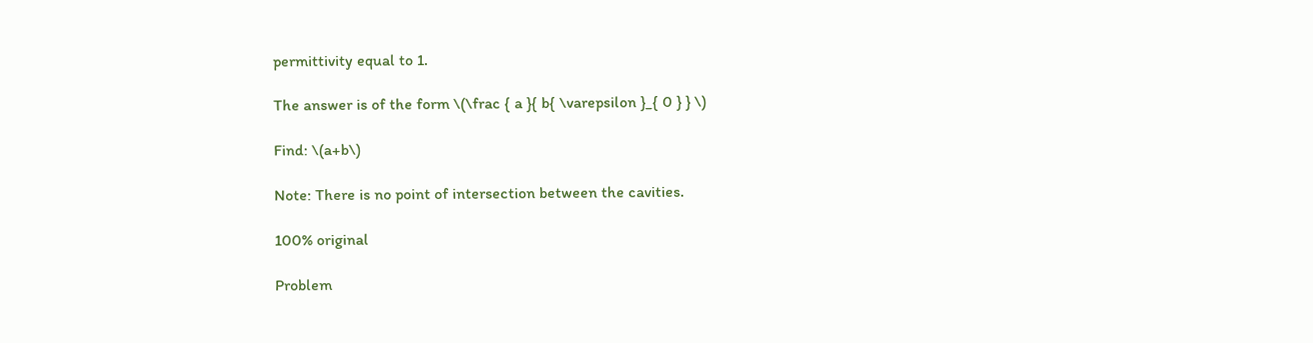permittivity equal to 1.

The answer is of the form \(\frac { a }{ b{ \varepsilon }_{ 0 } } \)

Find: \(a+b\)

Note: There is no point of intersection between the cavities.

100% original

Problem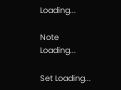Loading...

Note Loading...

Set Loading...